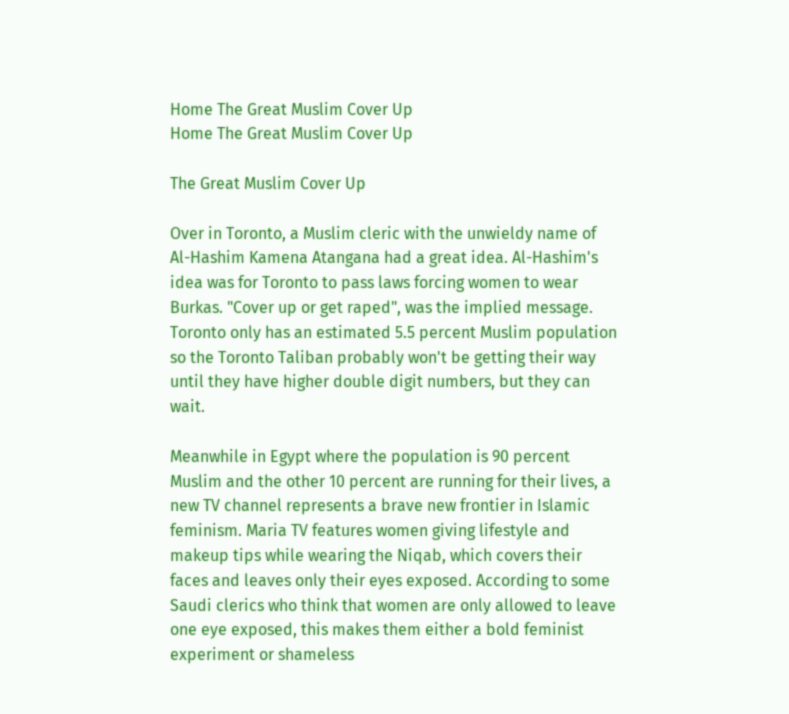Home The Great Muslim Cover Up
Home The Great Muslim Cover Up

The Great Muslim Cover Up

Over in Toronto, a Muslim cleric with the unwieldy name of Al-Hashim Kamena Atangana had a great idea. Al-Hashim's idea was for Toronto to pass laws forcing women to wear Burkas. "Cover up or get raped", was the implied message. Toronto only has an estimated 5.5 percent Muslim population so the Toronto Taliban probably won't be getting their way until they have higher double digit numbers, but they can wait.

Meanwhile in Egypt where the population is 90 percent Muslim and the other 10 percent are running for their lives, a new TV channel represents a brave new frontier in Islamic feminism. Maria TV features women giving lifestyle and makeup tips while wearing the Niqab, which covers their faces and leaves only their eyes exposed. According to some Saudi clerics who think that women are only allowed to leave one eye exposed, this makes them either a bold feminist experiment or shameless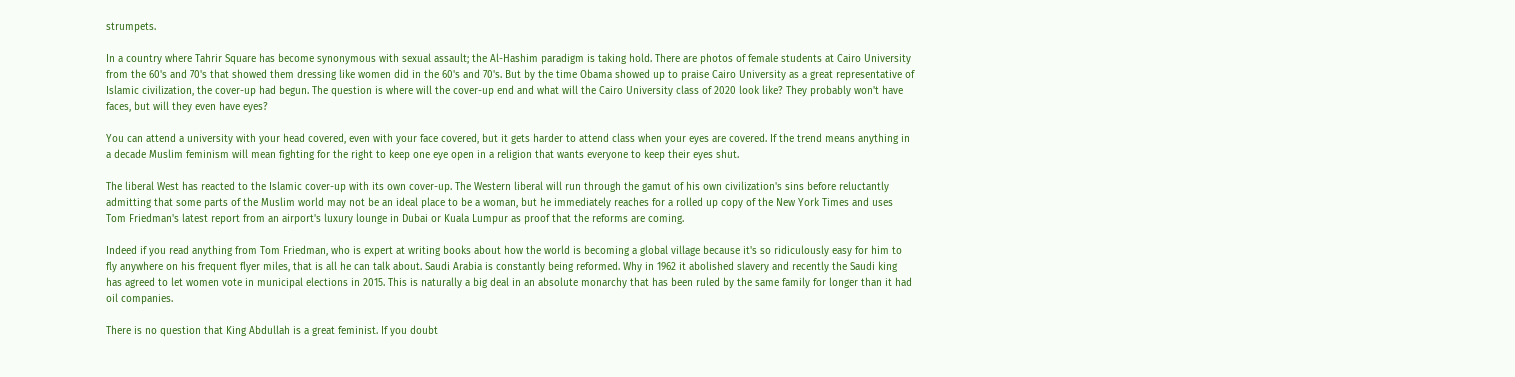strumpets.

In a country where Tahrir Square has become synonymous with sexual assault; the Al-Hashim paradigm is taking hold. There are photos of female students at Cairo University from the 60's and 70's that showed them dressing like women did in the 60's and 70's. But by the time Obama showed up to praise Cairo University as a great representative of Islamic civilization, the cover-up had begun. The question is where will the cover-up end and what will the Cairo University class of 2020 look like? They probably won't have faces, but will they even have eyes?

You can attend a university with your head covered, even with your face covered, but it gets harder to attend class when your eyes are covered. If the trend means anything in a decade Muslim feminism will mean fighting for the right to keep one eye open in a religion that wants everyone to keep their eyes shut.

The liberal West has reacted to the Islamic cover-up with its own cover-up. The Western liberal will run through the gamut of his own civilization's sins before reluctantly admitting that some parts of the Muslim world may not be an ideal place to be a woman, but he immediately reaches for a rolled up copy of the New York Times and uses Tom Friedman's latest report from an airport's luxury lounge in Dubai or Kuala Lumpur as proof that the reforms are coming.

Indeed if you read anything from Tom Friedman, who is expert at writing books about how the world is becoming a global village because it's so ridiculously easy for him to fly anywhere on his frequent flyer miles, that is all he can talk about. Saudi Arabia is constantly being reformed. Why in 1962 it abolished slavery and recently the Saudi king has agreed to let women vote in municipal elections in 2015. This is naturally a big deal in an absolute monarchy that has been ruled by the same family for longer than it had oil companies.

There is no question that King Abdullah is a great feminist. If you doubt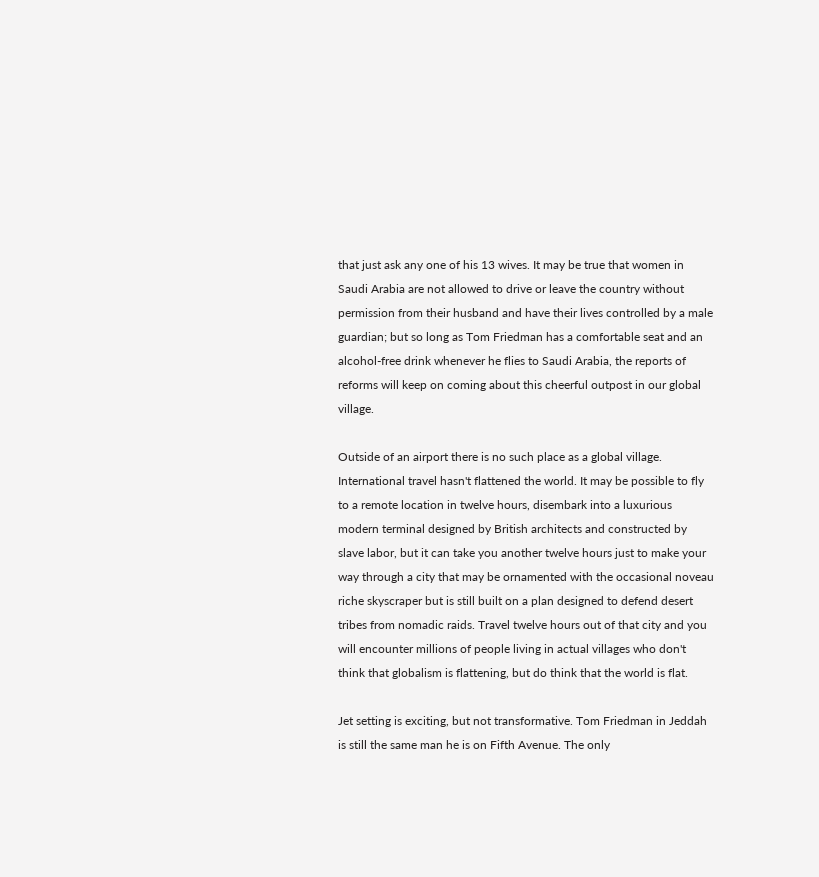that just ask any one of his 13 wives. It may be true that women in Saudi Arabia are not allowed to drive or leave the country without permission from their husband and have their lives controlled by a male guardian; but so long as Tom Friedman has a comfortable seat and an alcohol-free drink whenever he flies to Saudi Arabia, the reports of reforms will keep on coming about this cheerful outpost in our global village.

Outside of an airport there is no such place as a global village. International travel hasn't flattened the world. It may be possible to fly to a remote location in twelve hours, disembark into a luxurious modern terminal designed by British architects and constructed by slave labor, but it can take you another twelve hours just to make your way through a city that may be ornamented with the occasional noveau riche skyscraper but is still built on a plan designed to defend desert tribes from nomadic raids. Travel twelve hours out of that city and you will encounter millions of people living in actual villages who don't think that globalism is flattening, but do think that the world is flat.

Jet setting is exciting, but not transformative. Tom Friedman in Jeddah is still the same man he is on Fifth Avenue. The only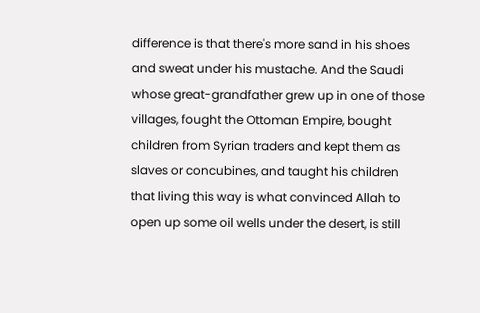difference is that there's more sand in his shoes and sweat under his mustache. And the Saudi whose great-grandfather grew up in one of those villages, fought the Ottoman Empire, bought children from Syrian traders and kept them as slaves or concubines, and taught his children that living this way is what convinced Allah to open up some oil wells under the desert, is still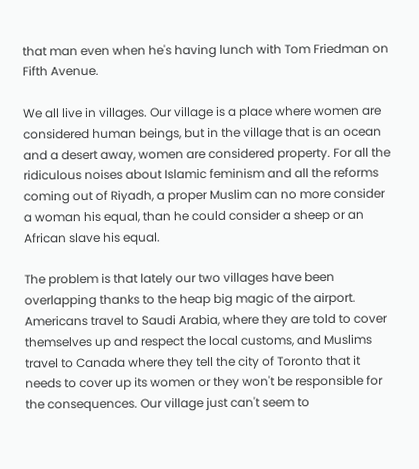that man even when he's having lunch with Tom Friedman on Fifth Avenue.

We all live in villages. Our village is a place where women are considered human beings, but in the village that is an ocean and a desert away, women are considered property. For all the ridiculous noises about Islamic feminism and all the reforms coming out of Riyadh, a proper Muslim can no more consider a woman his equal, than he could consider a sheep or an African slave his equal.

The problem is that lately our two villages have been overlapping thanks to the heap big magic of the airport. Americans travel to Saudi Arabia, where they are told to cover themselves up and respect the local customs, and Muslims travel to Canada where they tell the city of Toronto that it needs to cover up its women or they won't be responsible for the consequences. Our village just can't seem to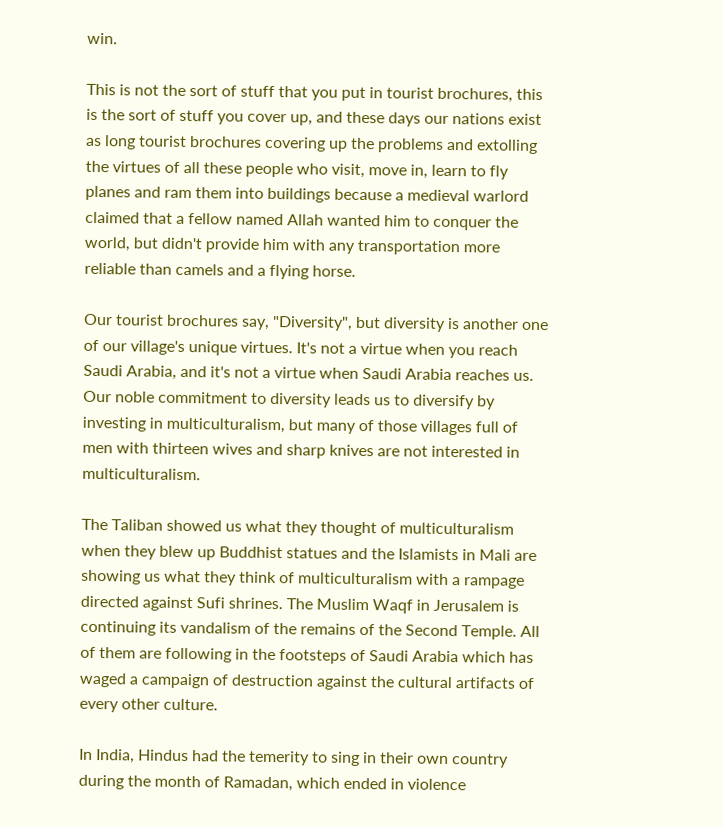win.

This is not the sort of stuff that you put in tourist brochures, this is the sort of stuff you cover up, and these days our nations exist as long tourist brochures covering up the problems and extolling the virtues of all these people who visit, move in, learn to fly planes and ram them into buildings because a medieval warlord claimed that a fellow named Allah wanted him to conquer the world, but didn't provide him with any transportation more reliable than camels and a flying horse.

Our tourist brochures say, "Diversity", but diversity is another one of our village's unique virtues. It's not a virtue when you reach Saudi Arabia, and it's not a virtue when Saudi Arabia reaches us. Our noble commitment to diversity leads us to diversify by investing in multiculturalism, but many of those villages full of men with thirteen wives and sharp knives are not interested in multiculturalism.

The Taliban showed us what they thought of multiculturalism when they blew up Buddhist statues and the Islamists in Mali are showing us what they think of multiculturalism with a rampage directed against Sufi shrines. The Muslim Waqf in Jerusalem is continuing its vandalism of the remains of the Second Temple. All of them are following in the footsteps of Saudi Arabia which has waged a campaign of destruction against the cultural artifacts of every other culture.

In India, Hindus had the temerity to sing in their own country during the month of Ramadan, which ended in violence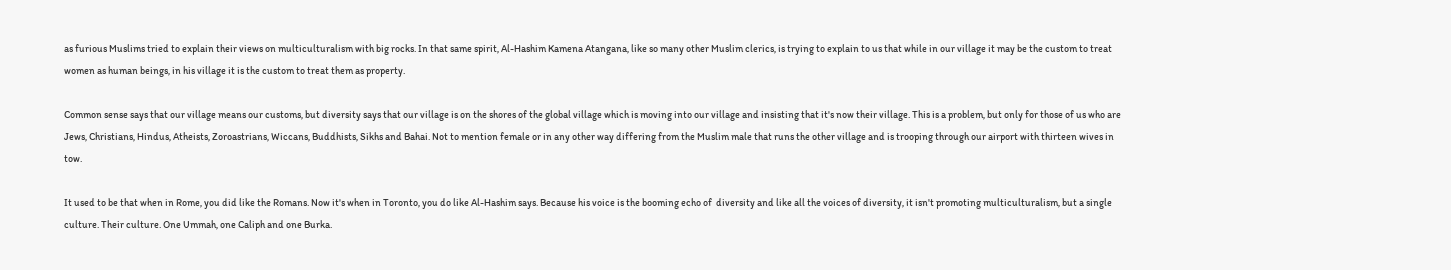as furious Muslims tried to explain their views on multiculturalism with big rocks. In that same spirit, Al-Hashim Kamena Atangana, like so many other Muslim clerics, is trying to explain to us that while in our village it may be the custom to treat women as human beings, in his village it is the custom to treat them as property.

Common sense says that our village means our customs, but diversity says that our village is on the shores of the global village which is moving into our village and insisting that it's now their village. This is a problem, but only for those of us who are Jews, Christians, Hindus, Atheists, Zoroastrians, Wiccans, Buddhists, Sikhs and Bahai. Not to mention female or in any other way differing from the Muslim male that runs the other village and is trooping through our airport with thirteen wives in tow.

It used to be that when in Rome, you did like the Romans. Now it's when in Toronto, you do like Al-Hashim says. Because his voice is the booming echo of  diversity and like all the voices of diversity, it isn't promoting multiculturalism, but a single culture. Their culture. One Ummah, one Caliph and one Burka.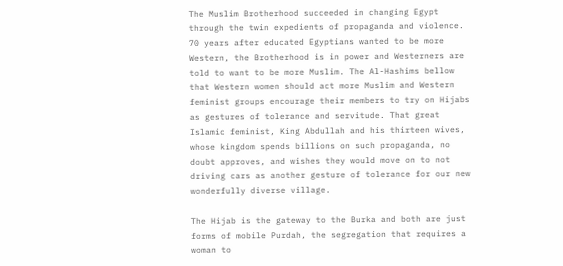The Muslim Brotherhood succeeded in changing Egypt through the twin expedients of propaganda and violence. 70 years after educated Egyptians wanted to be more Western, the Brotherhood is in power and Westerners are told to want to be more Muslim. The Al-Hashims bellow that Western women should act more Muslim and Western feminist groups encourage their members to try on Hijabs as gestures of tolerance and servitude. That great Islamic feminist, King Abdullah and his thirteen wives, whose kingdom spends billions on such propaganda, no doubt approves, and wishes they would move on to not driving cars as another gesture of tolerance for our new wonderfully diverse village.

The Hijab is the gateway to the Burka and both are just forms of mobile Purdah, the segregation that requires a woman to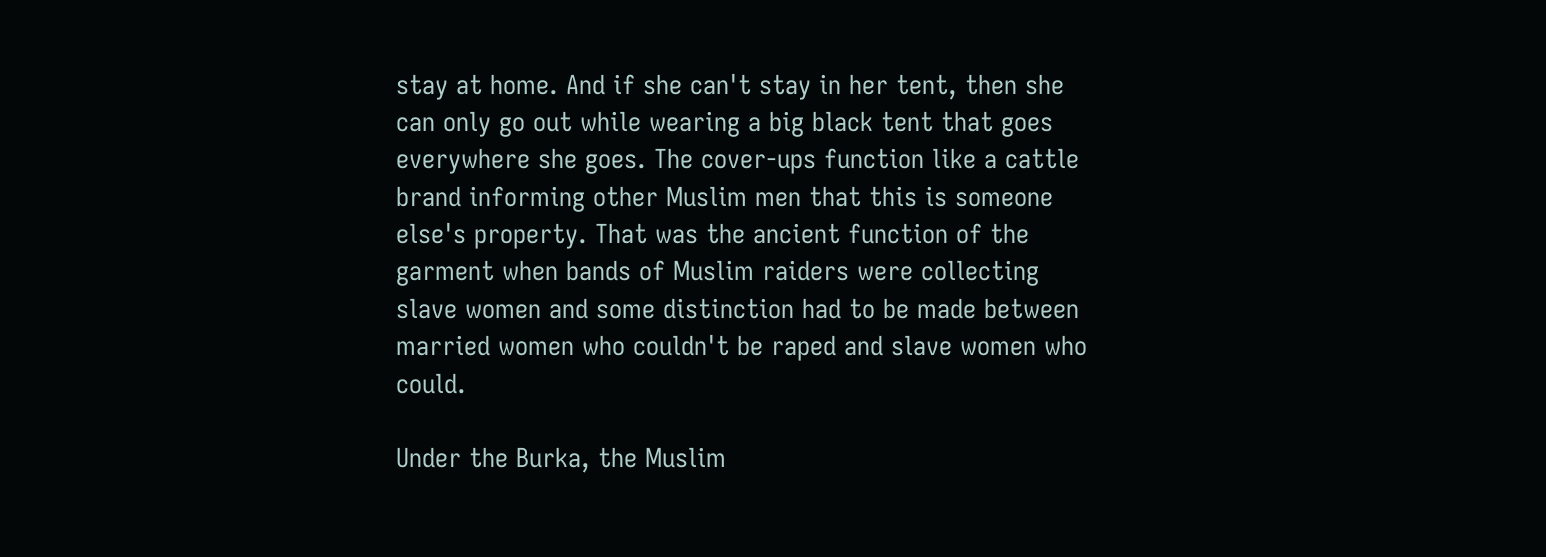stay at home. And if she can't stay in her tent, then she can only go out while wearing a big black tent that goes everywhere she goes. The cover-ups function like a cattle brand informing other Muslim men that this is someone else's property. That was the ancient function of the garment when bands of Muslim raiders were collecting slave women and some distinction had to be made between married women who couldn't be raped and slave women who could.

Under the Burka, the Muslim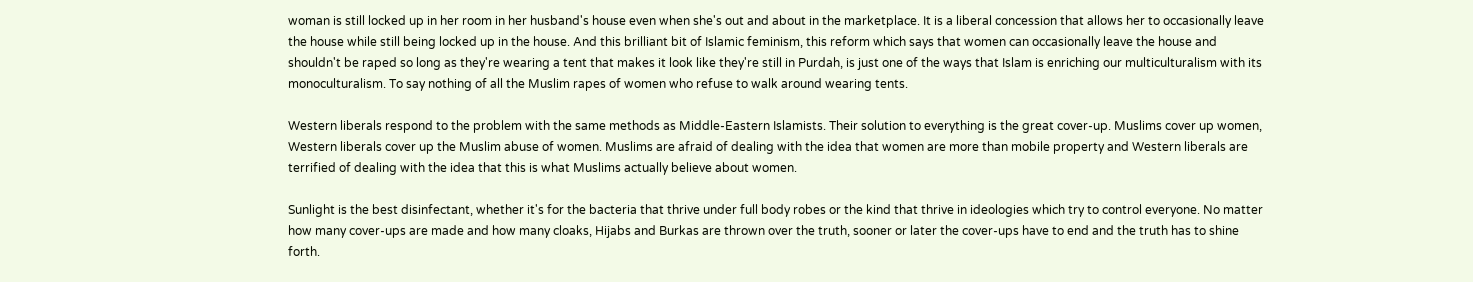woman is still locked up in her room in her husband's house even when she's out and about in the marketplace. It is a liberal concession that allows her to occasionally leave the house while still being locked up in the house. And this brilliant bit of Islamic feminism, this reform which says that women can occasionally leave the house and shouldn't be raped so long as they're wearing a tent that makes it look like they're still in Purdah, is just one of the ways that Islam is enriching our multiculturalism with its monoculturalism. To say nothing of all the Muslim rapes of women who refuse to walk around wearing tents.

Western liberals respond to the problem with the same methods as Middle-Eastern Islamists. Their solution to everything is the great cover-up. Muslims cover up women, Western liberals cover up the Muslim abuse of women. Muslims are afraid of dealing with the idea that women are more than mobile property and Western liberals are terrified of dealing with the idea that this is what Muslims actually believe about women.

Sunlight is the best disinfectant, whether it's for the bacteria that thrive under full body robes or the kind that thrive in ideologies which try to control everyone. No matter how many cover-ups are made and how many cloaks, Hijabs and Burkas are thrown over the truth, sooner or later the cover-ups have to end and the truth has to shine forth.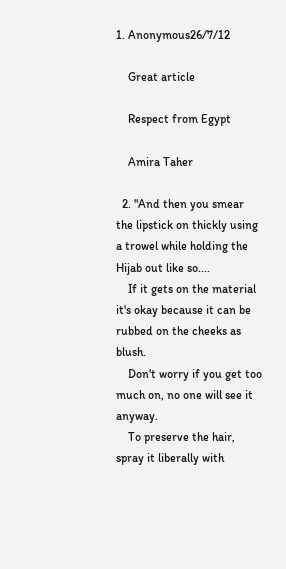1. Anonymous26/7/12

    Great article

    Respect from Egypt

    Amira Taher

  2. "And then you smear the lipstick on thickly using a trowel while holding the Hijab out like so....
    If it gets on the material it's okay because it can be rubbed on the cheeks as blush.
    Don't worry if you get too much on, no one will see it anyway.
    To preserve the hair, spray it liberally with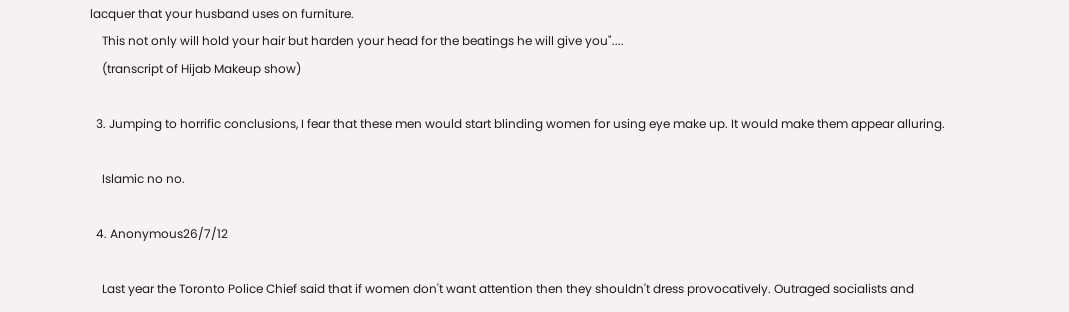lacquer that your husband uses on furniture.
    This not only will hold your hair but harden your head for the beatings he will give you"....
    (transcript of Hijab Makeup show)

  3. Jumping to horrific conclusions, I fear that these men would start blinding women for using eye make up. It would make them appear alluring.

    Islamic no no.

  4. Anonymous26/7/12

    Last year the Toronto Police Chief said that if women don't want attention then they shouldn't dress provocatively. Outraged socialists and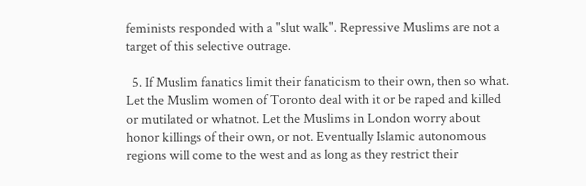feminists responded with a "slut walk". Repressive Muslims are not a target of this selective outrage.

  5. If Muslim fanatics limit their fanaticism to their own, then so what. Let the Muslim women of Toronto deal with it or be raped and killed or mutilated or whatnot. Let the Muslims in London worry about honor killings of their own, or not. Eventually Islamic autonomous regions will come to the west and as long as they restrict their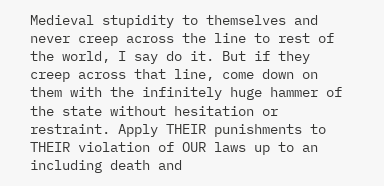Medieval stupidity to themselves and never creep across the line to rest of the world, I say do it. But if they creep across that line, come down on them with the infinitely huge hammer of the state without hesitation or restraint. Apply THEIR punishments to THEIR violation of OUR laws up to an including death and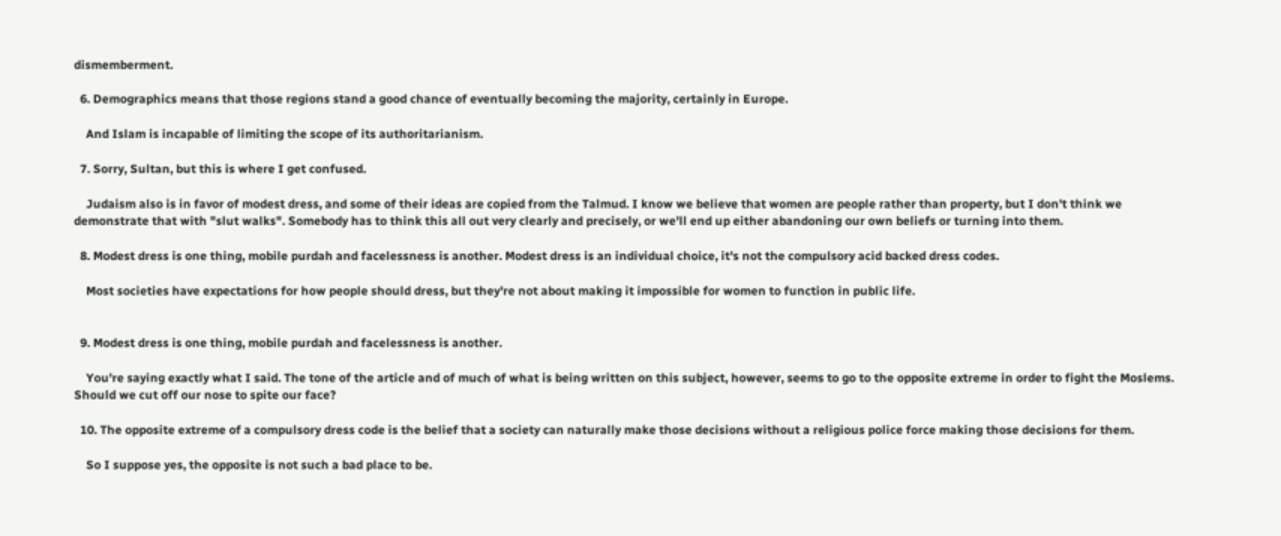dismemberment.

  6. Demographics means that those regions stand a good chance of eventually becoming the majority, certainly in Europe.

    And Islam is incapable of limiting the scope of its authoritarianism.

  7. Sorry, Sultan, but this is where I get confused.

    Judaism also is in favor of modest dress, and some of their ideas are copied from the Talmud. I know we believe that women are people rather than property, but I don't think we demonstrate that with "slut walks". Somebody has to think this all out very clearly and precisely, or we'll end up either abandoning our own beliefs or turning into them.

  8. Modest dress is one thing, mobile purdah and facelessness is another. Modest dress is an individual choice, it's not the compulsory acid backed dress codes.

    Most societies have expectations for how people should dress, but they're not about making it impossible for women to function in public life.


  9. Modest dress is one thing, mobile purdah and facelessness is another.

    You're saying exactly what I said. The tone of the article and of much of what is being written on this subject, however, seems to go to the opposite extreme in order to fight the Moslems. Should we cut off our nose to spite our face?

  10. The opposite extreme of a compulsory dress code is the belief that a society can naturally make those decisions without a religious police force making those decisions for them.

    So I suppose yes, the opposite is not such a bad place to be.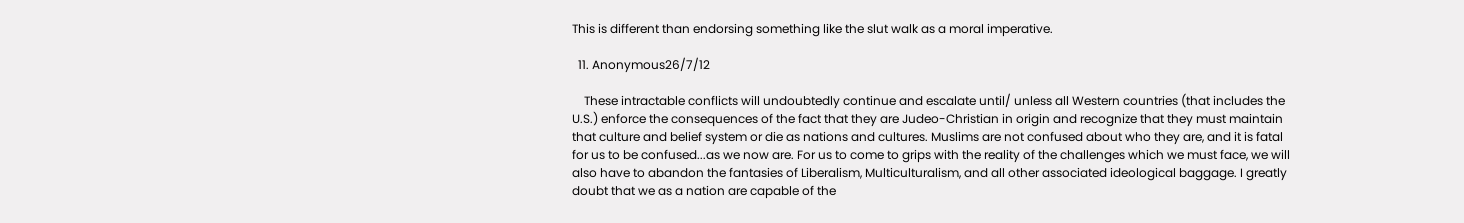This is different than endorsing something like the slut walk as a moral imperative.

  11. Anonymous26/7/12

    These intractable conflicts will undoubtedly continue and escalate until/ unless all Western countries (that includes the U.S.) enforce the consequences of the fact that they are Judeo-Christian in origin and recognize that they must maintain that culture and belief system or die as nations and cultures. Muslims are not confused about who they are, and it is fatal for us to be confused...as we now are. For us to come to grips with the reality of the challenges which we must face, we will also have to abandon the fantasies of Liberalism, Multiculturalism, and all other associated ideological baggage. I greatly doubt that we as a nation are capable of the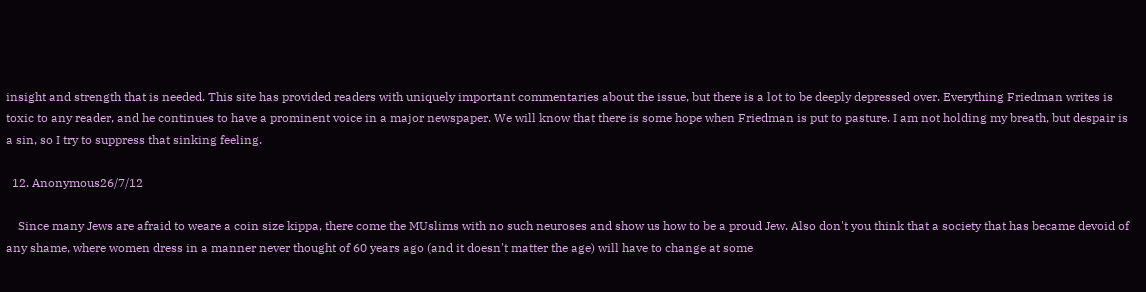insight and strength that is needed. This site has provided readers with uniquely important commentaries about the issue, but there is a lot to be deeply depressed over. Everything Friedman writes is toxic to any reader, and he continues to have a prominent voice in a major newspaper. We will know that there is some hope when Friedman is put to pasture. I am not holding my breath, but despair is a sin, so I try to suppress that sinking feeling.

  12. Anonymous26/7/12

    Since many Jews are afraid to weare a coin size kippa, there come the MUslims with no such neuroses and show us how to be a proud Jew. Also don't you think that a society that has became devoid of any shame, where women dress in a manner never thought of 60 years ago (and it doesn't matter the age) will have to change at some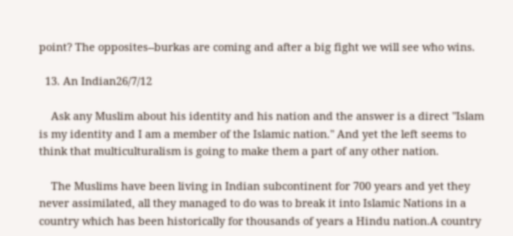point? The opposites--burkas are coming and after a big fight we will see who wins.

  13. An Indian26/7/12

    Ask any Muslim about his identity and his nation and the answer is a direct "Islam is my identity and I am a member of the Islamic nation." And yet the left seems to think that multiculturalism is going to make them a part of any other nation.

    The Muslims have been living in Indian subcontinent for 700 years and yet they never assimilated, all they managed to do was to break it into Islamic Nations in a country which has been historically for thousands of years a Hindu nation.A country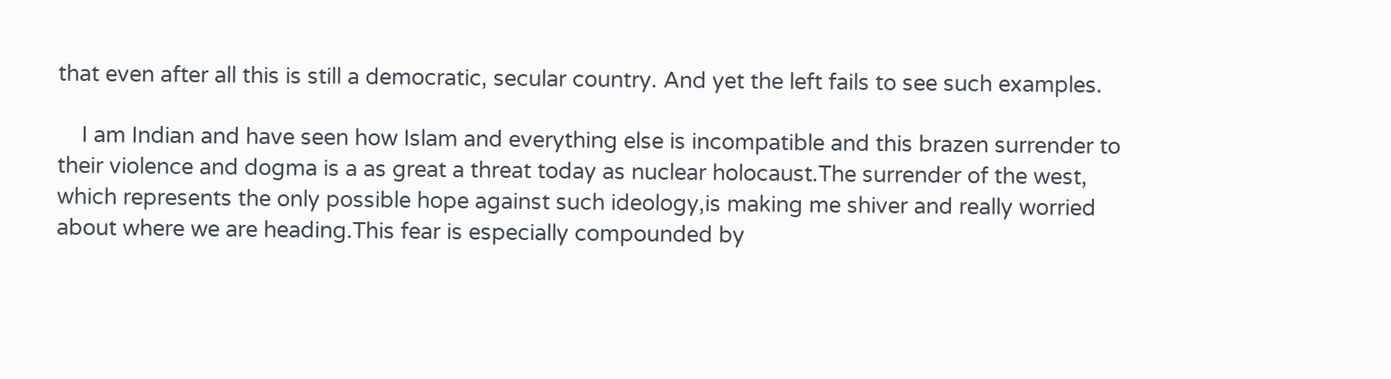that even after all this is still a democratic, secular country. And yet the left fails to see such examples.

    I am Indian and have seen how Islam and everything else is incompatible and this brazen surrender to their violence and dogma is a as great a threat today as nuclear holocaust.The surrender of the west, which represents the only possible hope against such ideology,is making me shiver and really worried about where we are heading.This fear is especially compounded by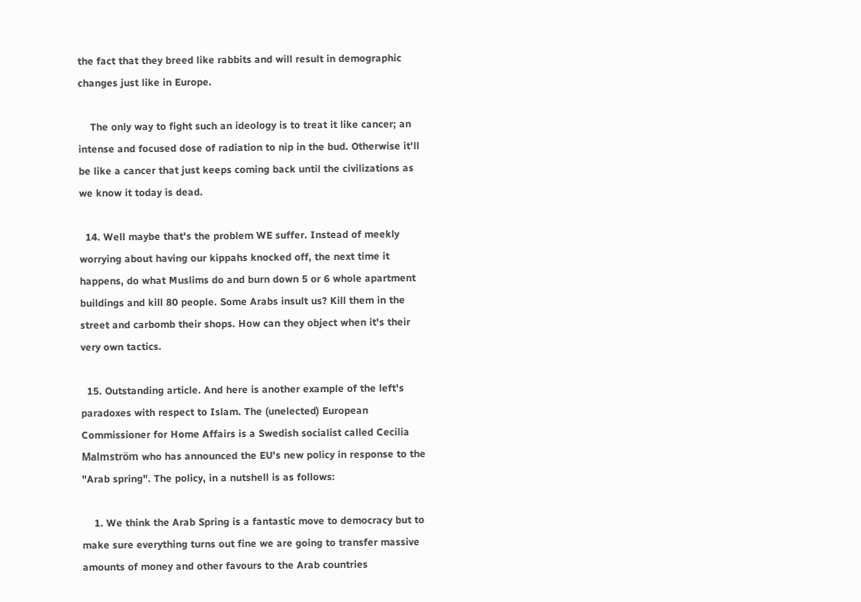the fact that they breed like rabbits and will result in demographic changes just like in Europe.

    The only way to fight such an ideology is to treat it like cancer; an intense and focused dose of radiation to nip in the bud. Otherwise it'll be like a cancer that just keeps coming back until the civilizations as we know it today is dead.

  14. Well maybe that's the problem WE suffer. Instead of meekly worrying about having our kippahs knocked off, the next time it happens, do what Muslims do and burn down 5 or 6 whole apartment buildings and kill 80 people. Some Arabs insult us? Kill them in the street and carbomb their shops. How can they object when it's their very own tactics.

  15. Outstanding article. And here is another example of the left's paradoxes with respect to Islam. The (unelected) European Commissioner for Home Affairs is a Swedish socialist called Cecilia Malmström who has announced the EU's new policy in response to the "Arab spring". The policy, in a nutshell is as follows:

    1. We think the Arab Spring is a fantastic move to democracy but to make sure everything turns out fine we are going to transfer massive amounts of money and other favours to the Arab countries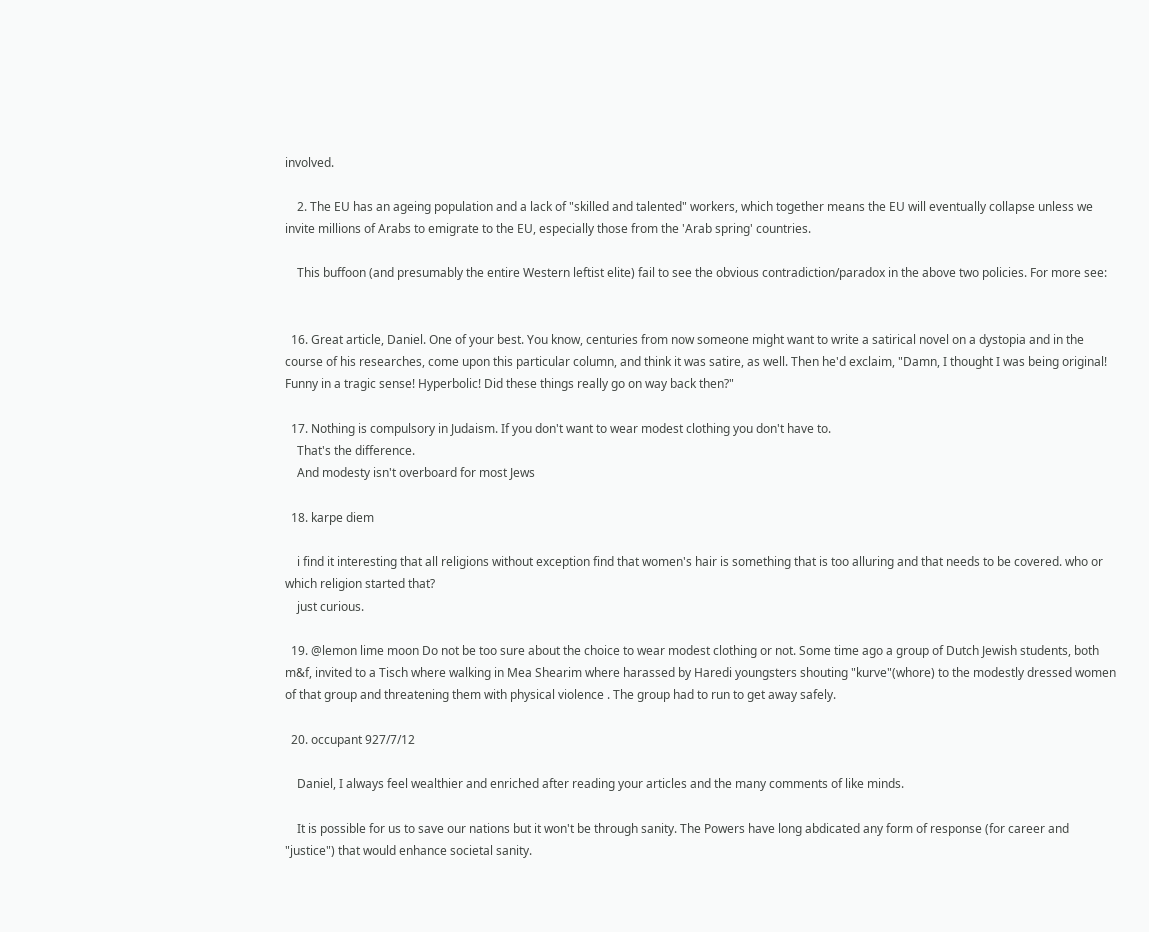involved.

    2. The EU has an ageing population and a lack of "skilled and talented" workers, which together means the EU will eventually collapse unless we invite millions of Arabs to emigrate to the EU, especially those from the 'Arab spring' countries.

    This buffoon (and presumably the entire Western leftist elite) fail to see the obvious contradiction/paradox in the above two policies. For more see:


  16. Great article, Daniel. One of your best. You know, centuries from now someone might want to write a satirical novel on a dystopia and in the course of his researches, come upon this particular column, and think it was satire, as well. Then he'd exclaim, "Damn, I thought I was being original! Funny in a tragic sense! Hyperbolic! Did these things really go on way back then?"

  17. Nothing is compulsory in Judaism. If you don't want to wear modest clothing you don't have to.
    That's the difference.
    And modesty isn't overboard for most Jews

  18. karpe diem

    i find it interesting that all religions without exception find that women's hair is something that is too alluring and that needs to be covered. who or which religion started that?
    just curious.

  19. @lemon lime moon Do not be too sure about the choice to wear modest clothing or not. Some time ago a group of Dutch Jewish students, both m&f, invited to a Tisch where walking in Mea Shearim where harassed by Haredi youngsters shouting "kurve"(whore) to the modestly dressed women of that group and threatening them with physical violence . The group had to run to get away safely.

  20. occupant 927/7/12

    Daniel, I always feel wealthier and enriched after reading your articles and the many comments of like minds.

    It is possible for us to save our nations but it won't be through sanity. The Powers have long abdicated any form of response (for career and "justice") that would enhance societal sanity.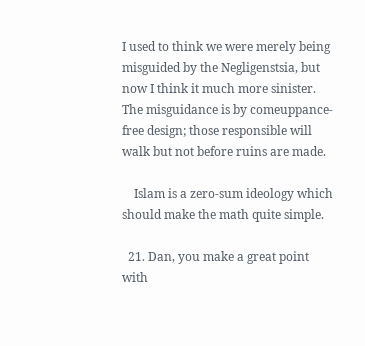I used to think we were merely being misguided by the Negligenstsia, but now I think it much more sinister. The misguidance is by comeuppance-free design; those responsible will walk but not before ruins are made.

    Islam is a zero-sum ideology which should make the math quite simple.

  21. Dan, you make a great point with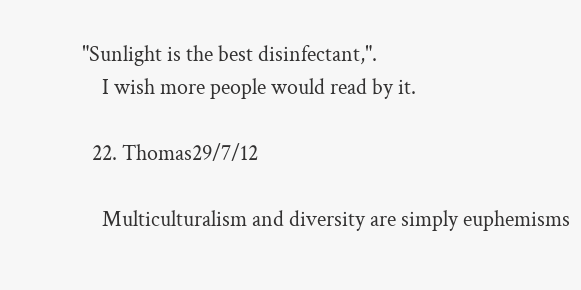"Sunlight is the best disinfectant,".
    I wish more people would read by it.

  22. Thomas29/7/12

    Multiculturalism and diversity are simply euphemisms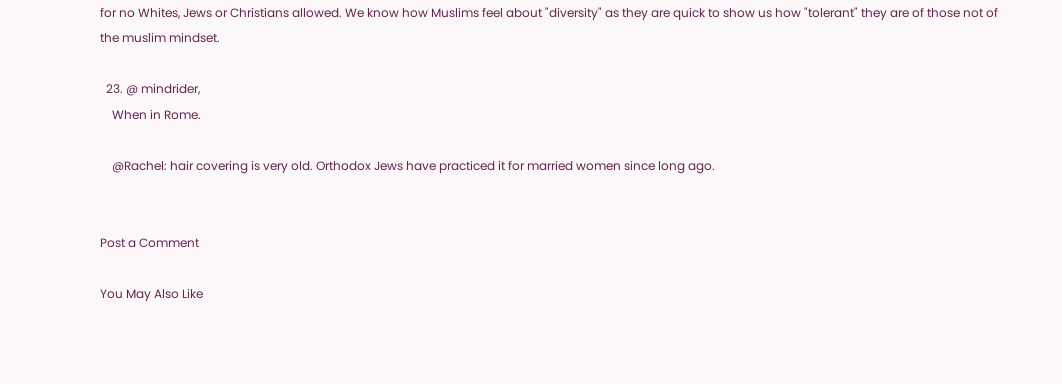for no Whites, Jews or Christians allowed. We know how Muslims feel about "diversity" as they are quick to show us how "tolerant" they are of those not of the muslim mindset.

  23. @ mindrider,
    When in Rome.

    @Rachel: hair covering is very old. Orthodox Jews have practiced it for married women since long ago.


Post a Comment

You May Also Like